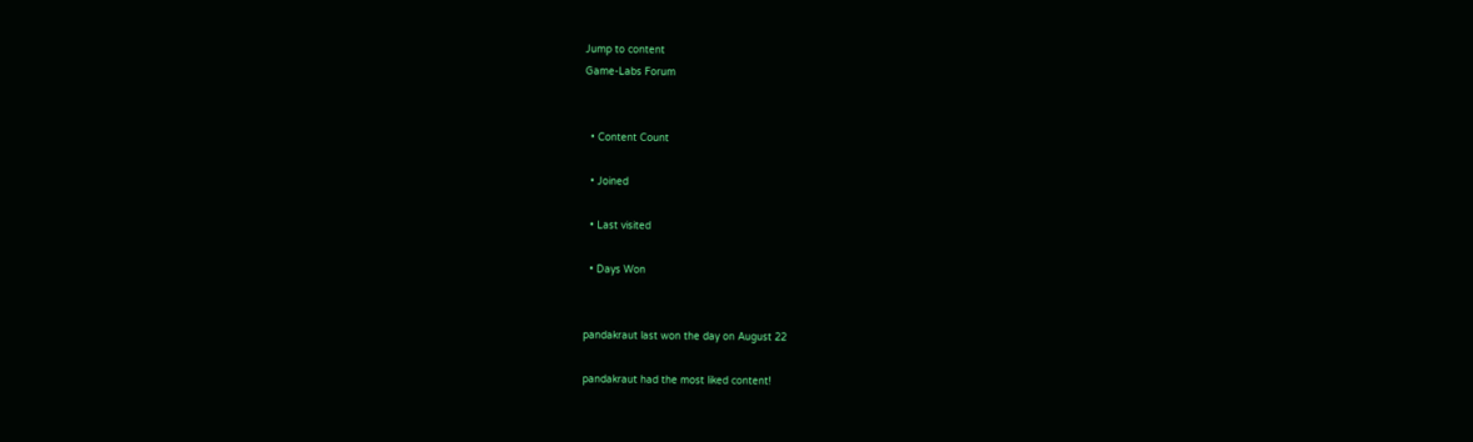Jump to content
Game-Labs Forum


  • Content Count

  • Joined

  • Last visited

  • Days Won


pandakraut last won the day on August 22

pandakraut had the most liked content!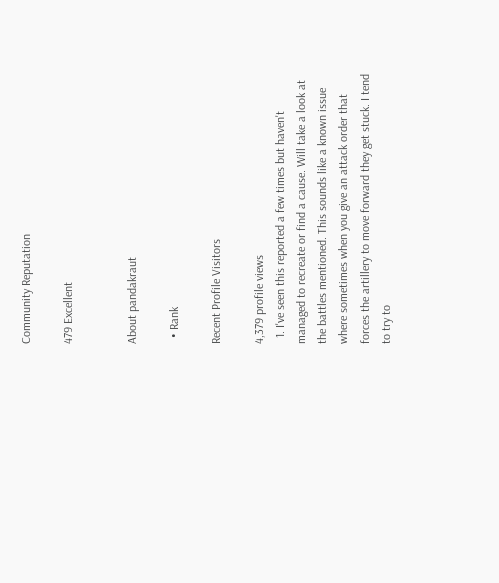Community Reputation

479 Excellent


About pandakraut

  • Rank

Recent Profile Visitors

4,379 profile views
  1. I've seen this reported a few times but haven't managed to recreate or find a cause. Will take a look at the battles mentioned. This sounds like a known issue where sometimes when you give an attack order that forces the artillery to move forward they get stuck. I tend to try to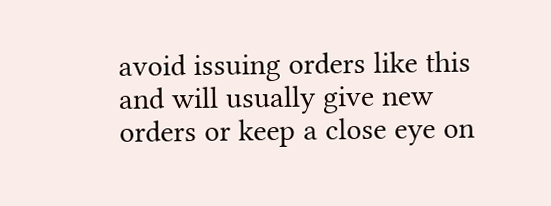avoid issuing orders like this and will usually give new orders or keep a close eye on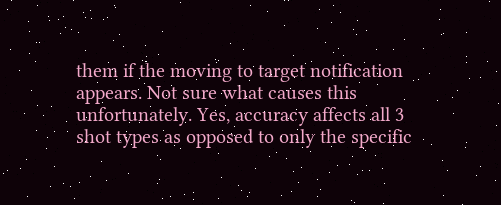them if the moving to target notification appears. Not sure what causes this unfortunately. Yes, accuracy affects all 3 shot types as opposed to only the specific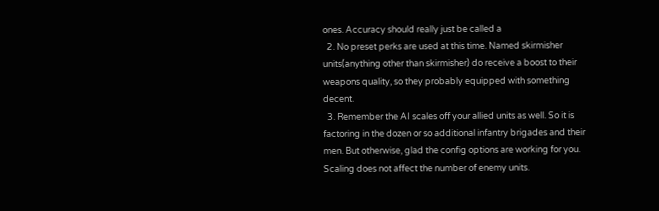ones. Accuracy should really just be called a
  2. No preset perks are used at this time. Named skirmisher units(anything other than skirmisher) do receive a boost to their weapons quality, so they probably equipped with something decent.
  3. Remember the AI scales off your allied units as well. So it is factoring in the dozen or so additional infantry brigades and their men. But otherwise, glad the config options are working for you. Scaling does not affect the number of enemy units.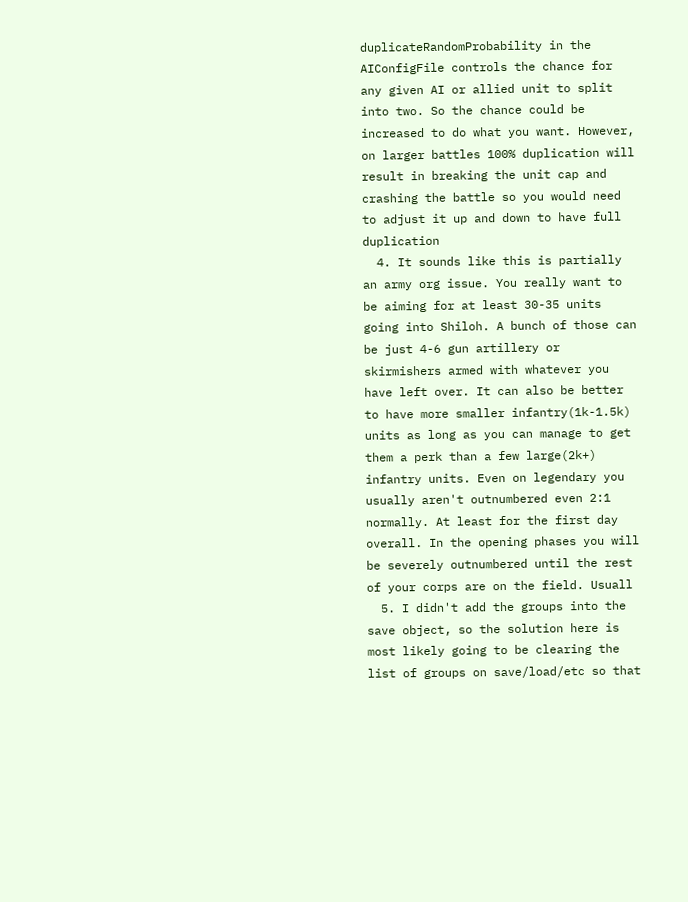duplicateRandomProbability in the AIConfigFile controls the chance for any given AI or allied unit to split into two. So the chance could be increased to do what you want. However, on larger battles 100% duplication will result in breaking the unit cap and crashing the battle so you would need to adjust it up and down to have full duplication
  4. It sounds like this is partially an army org issue. You really want to be aiming for at least 30-35 units going into Shiloh. A bunch of those can be just 4-6 gun artillery or skirmishers armed with whatever you have left over. It can also be better to have more smaller infantry(1k-1.5k) units as long as you can manage to get them a perk than a few large(2k+) infantry units. Even on legendary you usually aren't outnumbered even 2:1 normally. At least for the first day overall. In the opening phases you will be severely outnumbered until the rest of your corps are on the field. Usuall
  5. I didn't add the groups into the save object, so the solution here is most likely going to be clearing the list of groups on save/load/etc so that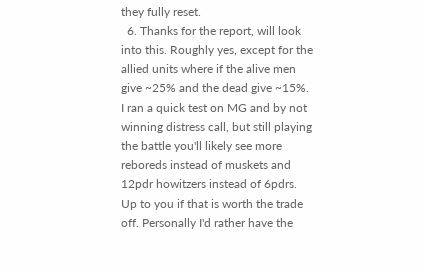they fully reset.
  6. Thanks for the report, will look into this. Roughly yes, except for the allied units where if the alive men give ~25% and the dead give ~15%. I ran a quick test on MG and by not winning distress call, but still playing the battle you'll likely see more reboreds instead of muskets and 12pdr howitzers instead of 6pdrs. Up to you if that is worth the trade off. Personally I'd rather have the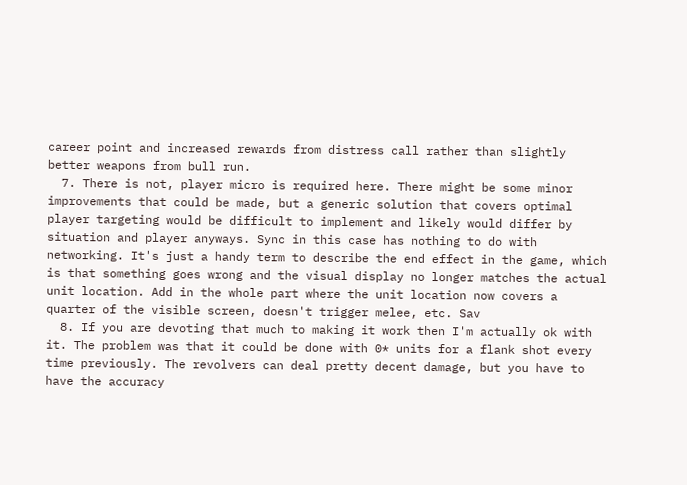career point and increased rewards from distress call rather than slightly better weapons from bull run.
  7. There is not, player micro is required here. There might be some minor improvements that could be made, but a generic solution that covers optimal player targeting would be difficult to implement and likely would differ by situation and player anyways. Sync in this case has nothing to do with networking. It's just a handy term to describe the end effect in the game, which is that something goes wrong and the visual display no longer matches the actual unit location. Add in the whole part where the unit location now covers a quarter of the visible screen, doesn't trigger melee, etc. Sav
  8. If you are devoting that much to making it work then I'm actually ok with it. The problem was that it could be done with 0* units for a flank shot every time previously. The revolvers can deal pretty decent damage, but you have to have the accuracy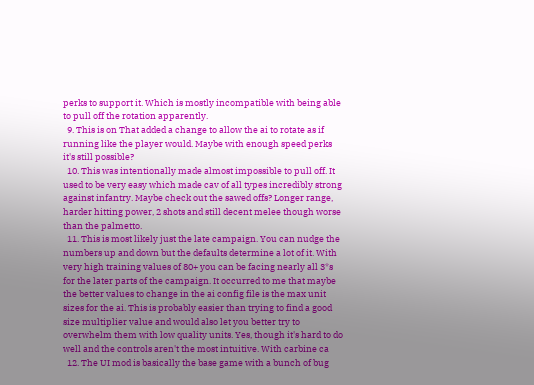perks to support it. Which is mostly incompatible with being able to pull off the rotation apparently.
  9. This is on That added a change to allow the ai to rotate as if running like the player would. Maybe with enough speed perks it's still possible?
  10. This was intentionally made almost impossible to pull off. It used to be very easy which made cav of all types incredibly strong against infantry. Maybe check out the sawed offs? Longer range, harder hitting power, 2 shots and still decent melee though worse than the palmetto.
  11. This is most likely just the late campaign. You can nudge the numbers up and down but the defaults determine a lot of it. With very high training values of 80+ you can be facing nearly all 3*s for the later parts of the campaign. It occurred to me that maybe the better values to change in the ai config file is the max unit sizes for the ai. This is probably easier than trying to find a good size multiplier value and would also let you better try to overwhelm them with low quality units. Yes, though it's hard to do well and the controls aren't the most intuitive. With carbine ca
  12. The UI mod is basically the base game with a bunch of bug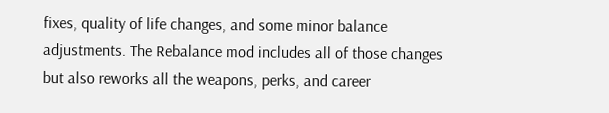fixes, quality of life changes, and some minor balance adjustments. The Rebalance mod includes all of those changes but also reworks all the weapons, perks, and career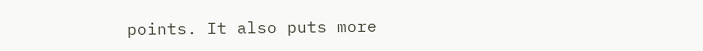points. It also puts more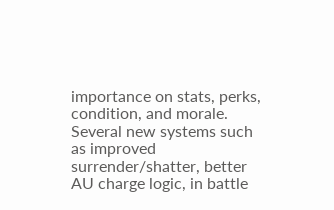importance on stats, perks, condition, and morale. Several new systems such as improved surrender/shatter, better AU charge logic, in battle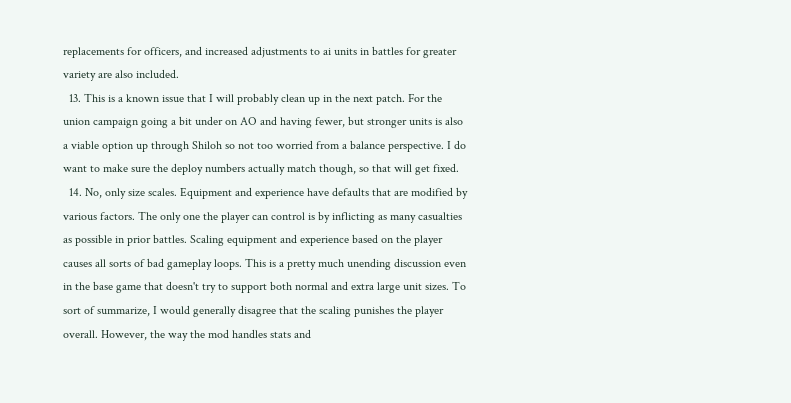replacements for officers, and increased adjustments to ai units in battles for greater variety are also included.
  13. This is a known issue that I will probably clean up in the next patch. For the union campaign going a bit under on AO and having fewer, but stronger units is also a viable option up through Shiloh so not too worried from a balance perspective. I do want to make sure the deploy numbers actually match though, so that will get fixed.
  14. No, only size scales. Equipment and experience have defaults that are modified by various factors. The only one the player can control is by inflicting as many casualties as possible in prior battles. Scaling equipment and experience based on the player causes all sorts of bad gameplay loops. This is a pretty much unending discussion even in the base game that doesn't try to support both normal and extra large unit sizes. To sort of summarize, I would generally disagree that the scaling punishes the player overall. However, the way the mod handles stats and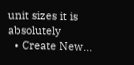unit sizes it is absolutely
  • Create New...